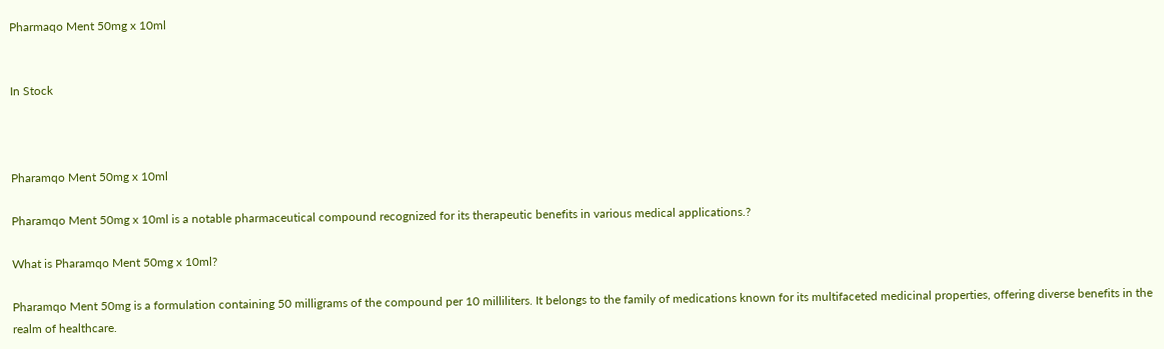Pharmaqo Ment 50mg x 10ml


In Stock



Pharamqo Ment 50mg x 10ml

Pharamqo Ment 50mg x 10ml is a notable pharmaceutical compound recognized for its therapeutic benefits in various medical applications.?

What is Pharamqo Ment 50mg x 10ml?

Pharamqo Ment 50mg is a formulation containing 50 milligrams of the compound per 10 milliliters. It belongs to the family of medications known for its multifaceted medicinal properties, offering diverse benefits in the realm of healthcare.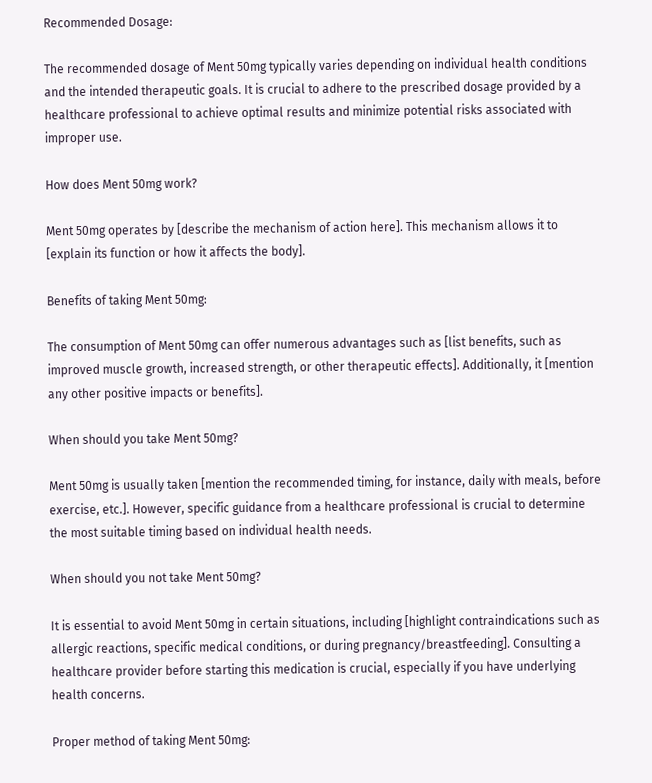Recommended Dosage:

The recommended dosage of Ment 50mg typically varies depending on individual health conditions and the intended therapeutic goals. It is crucial to adhere to the prescribed dosage provided by a healthcare professional to achieve optimal results and minimize potential risks associated with improper use.

How does Ment 50mg work?

Ment 50mg operates by [describe the mechanism of action here]. This mechanism allows it to [explain its function or how it affects the body].

Benefits of taking Ment 50mg:

The consumption of Ment 50mg can offer numerous advantages such as [list benefits, such as improved muscle growth, increased strength, or other therapeutic effects]. Additionally, it [mention any other positive impacts or benefits].

When should you take Ment 50mg?

Ment 50mg is usually taken [mention the recommended timing, for instance, daily with meals, before exercise, etc.]. However, specific guidance from a healthcare professional is crucial to determine the most suitable timing based on individual health needs.

When should you not take Ment 50mg?

It is essential to avoid Ment 50mg in certain situations, including [highlight contraindications such as allergic reactions, specific medical conditions, or during pregnancy/breastfeeding]. Consulting a healthcare provider before starting this medication is crucial, especially if you have underlying health concerns.

Proper method of taking Ment 50mg: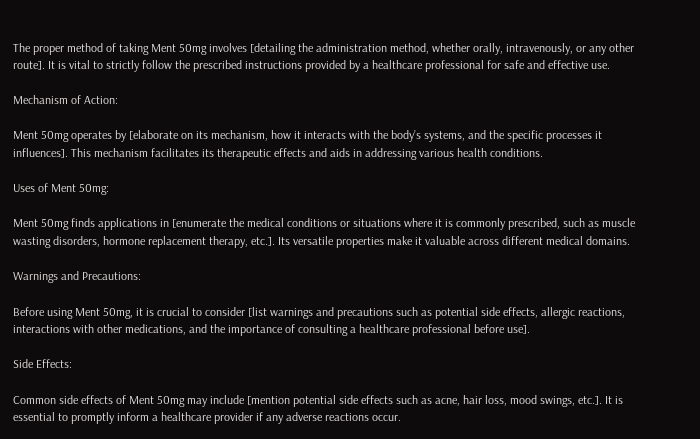The proper method of taking Ment 50mg involves [detailing the administration method, whether orally, intravenously, or any other route]. It is vital to strictly follow the prescribed instructions provided by a healthcare professional for safe and effective use.

Mechanism of Action:

Ment 50mg operates by [elaborate on its mechanism, how it interacts with the body’s systems, and the specific processes it influences]. This mechanism facilitates its therapeutic effects and aids in addressing various health conditions.

Uses of Ment 50mg:

Ment 50mg finds applications in [enumerate the medical conditions or situations where it is commonly prescribed, such as muscle wasting disorders, hormone replacement therapy, etc.]. Its versatile properties make it valuable across different medical domains.

Warnings and Precautions:

Before using Ment 50mg, it is crucial to consider [list warnings and precautions such as potential side effects, allergic reactions, interactions with other medications, and the importance of consulting a healthcare professional before use].

Side Effects:

Common side effects of Ment 50mg may include [mention potential side effects such as acne, hair loss, mood swings, etc.]. It is essential to promptly inform a healthcare provider if any adverse reactions occur.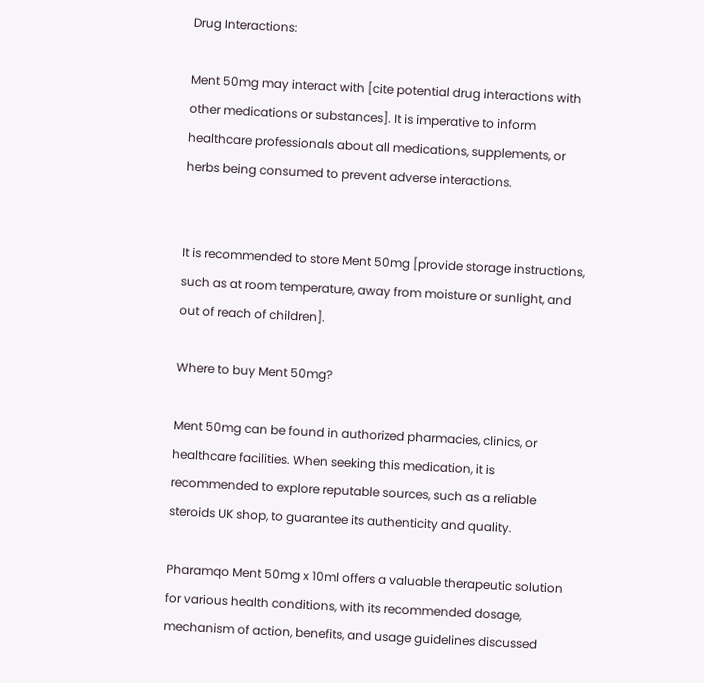Drug Interactions:

Ment 50mg may interact with [cite potential drug interactions with other medications or substances]. It is imperative to inform healthcare professionals about all medications, supplements, or herbs being consumed to prevent adverse interactions.


It is recommended to store Ment 50mg [provide storage instructions, such as at room temperature, away from moisture or sunlight, and out of reach of children].

Where to buy Ment 50mg?

Ment 50mg can be found in authorized pharmacies, clinics, or healthcare facilities. When seeking this medication, it is recommended to explore reputable sources, such as a reliable steroids UK shop, to guarantee its authenticity and quality.

Pharamqo Ment 50mg x 10ml offers a valuable therapeutic solution for various health conditions, with its recommended dosage, mechanism of action, benefits, and usage guidelines discussed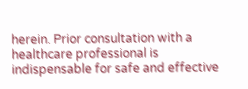herein. Prior consultation with a healthcare professional is indispensable for safe and effective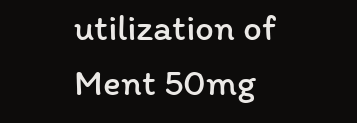utilization of Ment 50mg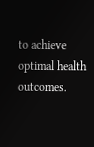to achieve optimal health outcomes.